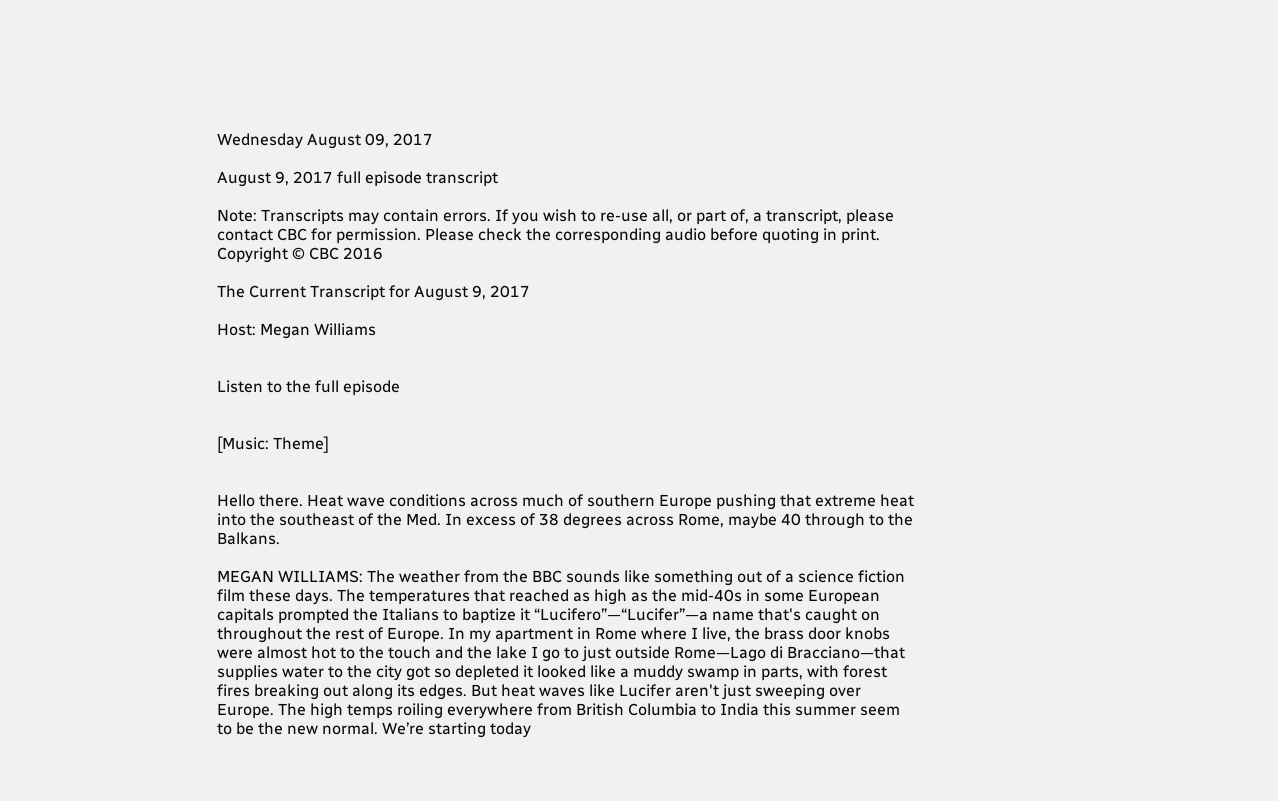Wednesday August 09, 2017

August 9, 2017 full episode transcript

Note: Transcripts may contain errors. If you wish to re-use all, or part of, a transcript, please contact CBC for permission. Please check the corresponding audio before quoting in print. Copyright © CBC 2016

The Current Transcript for August 9, 2017

Host: Megan Williams


Listen to the full episode


[Music: Theme]


Hello there. Heat wave conditions across much of southern Europe pushing that extreme heat into the southeast of the Med. In excess of 38 degrees across Rome, maybe 40 through to the Balkans.

MEGAN WILLIAMS: The weather from the BBC sounds like something out of a science fiction film these days. The temperatures that reached as high as the mid-40s in some European capitals prompted the Italians to baptize it “Lucifero”—“Lucifer”—a name that's caught on throughout the rest of Europe. In my apartment in Rome where I live, the brass door knobs were almost hot to the touch and the lake I go to just outside Rome—Lago di Bracciano—that supplies water to the city got so depleted it looked like a muddy swamp in parts, with forest fires breaking out along its edges. But heat waves like Lucifer aren't just sweeping over Europe. The high temps roiling everywhere from British Columbia to India this summer seem to be the new normal. We’re starting today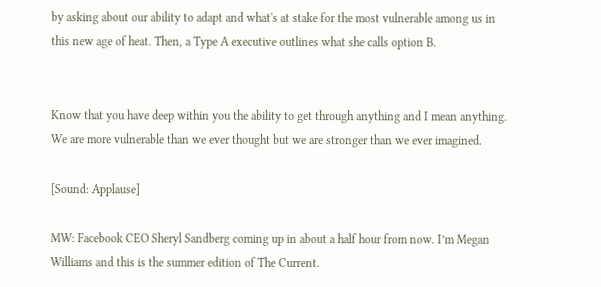by asking about our ability to adapt and what's at stake for the most vulnerable among us in this new age of heat. Then, a Type A executive outlines what she calls option B.


Know that you have deep within you the ability to get through anything and I mean anything. We are more vulnerable than we ever thought but we are stronger than we ever imagined.

[Sound: Applause]

MW: Facebook CEO Sheryl Sandberg coming up in about a half hour from now. I’m Megan Williams and this is the summer edition of The Current.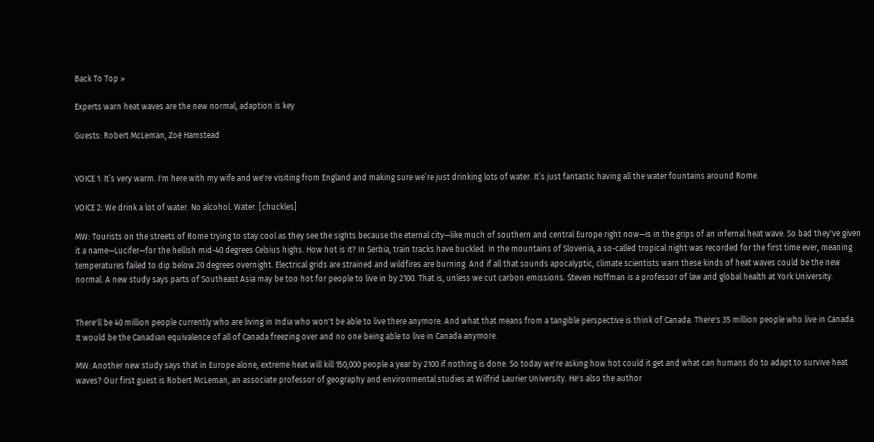Back To Top »

Experts warn heat waves are the new normal, adaption is key

Guests: Robert McLeman, Zoé Hamstead


VOICE 1: It’s very warm. I'm here with my wife and we're visiting from England and making sure we’re just drinking lots of water. It’s just fantastic having all the water fountains around Rome.

VOICE 2: We drink a lot of water. No alcohol. Water. [chuckles]

MW: Tourists on the streets of Rome trying to stay cool as they see the sights because the eternal city—like much of southern and central Europe right now—is in the grips of an infernal heat wave. So bad they've given it a name—Lucifer—for the hellish mid-40 degrees Celsius highs. How hot is it? In Serbia, train tracks have buckled. In the mountains of Slovenia, a so-called tropical night was recorded for the first time ever, meaning temperatures failed to dip below 20 degrees overnight. Electrical grids are strained and wildfires are burning. And if all that sounds apocalyptic, climate scientists warn these kinds of heat waves could be the new normal. A new study says parts of Southeast Asia may be too hot for people to live in by 2100. That is, unless we cut carbon emissions. Steven Hoffman is a professor of law and global health at York University.


There'll be 40 million people currently who are living in India who won't be able to live there anymore. And what that means from a tangible perspective is think of Canada. There's 35 million people who live in Canada. It would be the Canadian equivalence of all of Canada freezing over and no one being able to live in Canada anymore.

MW: Another new study says that in Europe alone, extreme heat will kill 150,000 people a year by 2100 if nothing is done. So today we're asking how hot could it get and what can humans do to adapt to survive heat waves? Our first guest is Robert McLeman, an associate professor of geography and environmental studies at Wilfrid Laurier University. He's also the author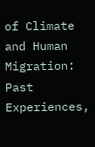of Climate and Human Migration: Past Experiences,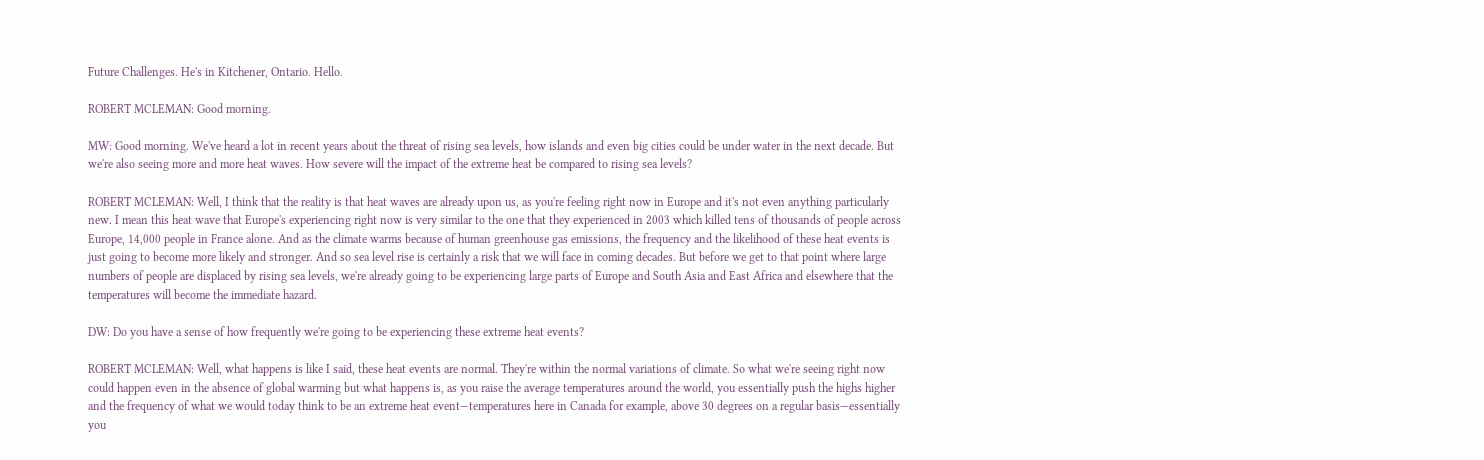Future Challenges. He's in Kitchener, Ontario. Hello.

ROBERT MCLEMAN: Good morning.

MW: Good morning. We've heard a lot in recent years about the threat of rising sea levels, how islands and even big cities could be under water in the next decade. But we're also seeing more and more heat waves. How severe will the impact of the extreme heat be compared to rising sea levels?

ROBERT MCLEMAN: Well, I think that the reality is that heat waves are already upon us, as you're feeling right now in Europe and it's not even anything particularly new. I mean this heat wave that Europe's experiencing right now is very similar to the one that they experienced in 2003 which killed tens of thousands of people across Europe, 14,000 people in France alone. And as the climate warms because of human greenhouse gas emissions, the frequency and the likelihood of these heat events is just going to become more likely and stronger. And so sea level rise is certainly a risk that we will face in coming decades. But before we get to that point where large numbers of people are displaced by rising sea levels, we're already going to be experiencing large parts of Europe and South Asia and East Africa and elsewhere that the temperatures will become the immediate hazard.

DW: Do you have a sense of how frequently we're going to be experiencing these extreme heat events?

ROBERT MCLEMAN: Well, what happens is like I said, these heat events are normal. They're within the normal variations of climate. So what we're seeing right now could happen even in the absence of global warming but what happens is, as you raise the average temperatures around the world, you essentially push the highs higher and the frequency of what we would today think to be an extreme heat event—temperatures here in Canada for example, above 30 degrees on a regular basis—essentially you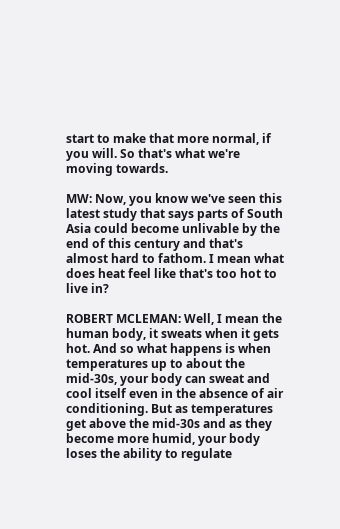start to make that more normal, if you will. So that's what we're moving towards.

MW: Now, you know we've seen this latest study that says parts of South Asia could become unlivable by the end of this century and that's almost hard to fathom. I mean what does heat feel like that's too hot to live in?

ROBERT MCLEMAN: Well, I mean the human body, it sweats when it gets hot. And so what happens is when temperatures up to about the mid-30s, your body can sweat and cool itself even in the absence of air conditioning. But as temperatures get above the mid-30s and as they become more humid, your body loses the ability to regulate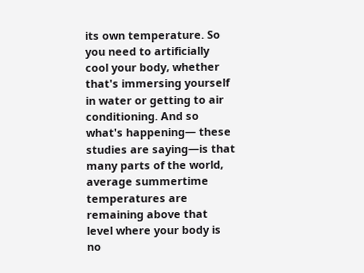its own temperature. So you need to artificially cool your body, whether that's immersing yourself in water or getting to air conditioning. And so what's happening— these studies are saying—is that many parts of the world, average summertime temperatures are remaining above that level where your body is no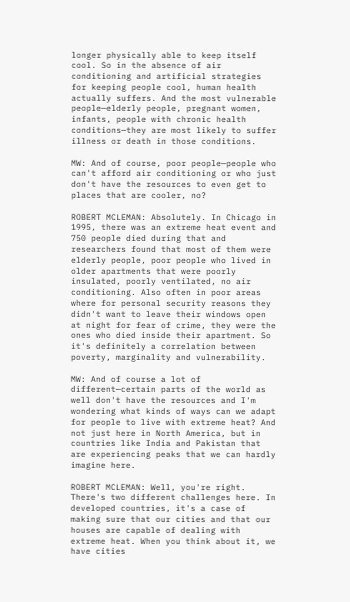longer physically able to keep itself cool. So in the absence of air conditioning and artificial strategies for keeping people cool, human health actually suffers. And the most vulnerable people—elderly people, pregnant women, infants, people with chronic health conditions—they are most likely to suffer illness or death in those conditions.

MW: And of course, poor people—people who can't afford air conditioning or who just don't have the resources to even get to places that are cooler, no?

ROBERT MCLEMAN: Absolutely. In Chicago in 1995, there was an extreme heat event and 750 people died during that and researchers found that most of them were elderly people, poor people who lived in older apartments that were poorly insulated, poorly ventilated, no air conditioning. Also often in poor areas where for personal security reasons they didn't want to leave their windows open at night for fear of crime, they were the ones who died inside their apartment. So it's definitely a correlation between poverty, marginality and vulnerability.

MW: And of course a lot of different—certain parts of the world as well don't have the resources and I'm wondering what kinds of ways can we adapt for people to live with extreme heat? And not just here in North America, but in countries like India and Pakistan that are experiencing peaks that we can hardly imagine here.

ROBERT MCLEMAN: Well, you're right. There's two different challenges here. In developed countries, it's a case of making sure that our cities and that our houses are capable of dealing with extreme heat. When you think about it, we have cities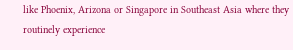like Phoenix, Arizona or Singapore in Southeast Asia where they routinely experience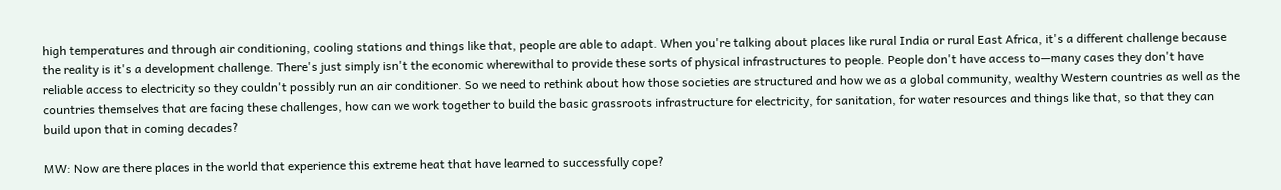high temperatures and through air conditioning, cooling stations and things like that, people are able to adapt. When you're talking about places like rural India or rural East Africa, it's a different challenge because the reality is it's a development challenge. There's just simply isn't the economic wherewithal to provide these sorts of physical infrastructures to people. People don't have access to—many cases they don't have reliable access to electricity so they couldn't possibly run an air conditioner. So we need to rethink about how those societies are structured and how we as a global community, wealthy Western countries as well as the countries themselves that are facing these challenges, how can we work together to build the basic grassroots infrastructure for electricity, for sanitation, for water resources and things like that, so that they can build upon that in coming decades?

MW: Now are there places in the world that experience this extreme heat that have learned to successfully cope?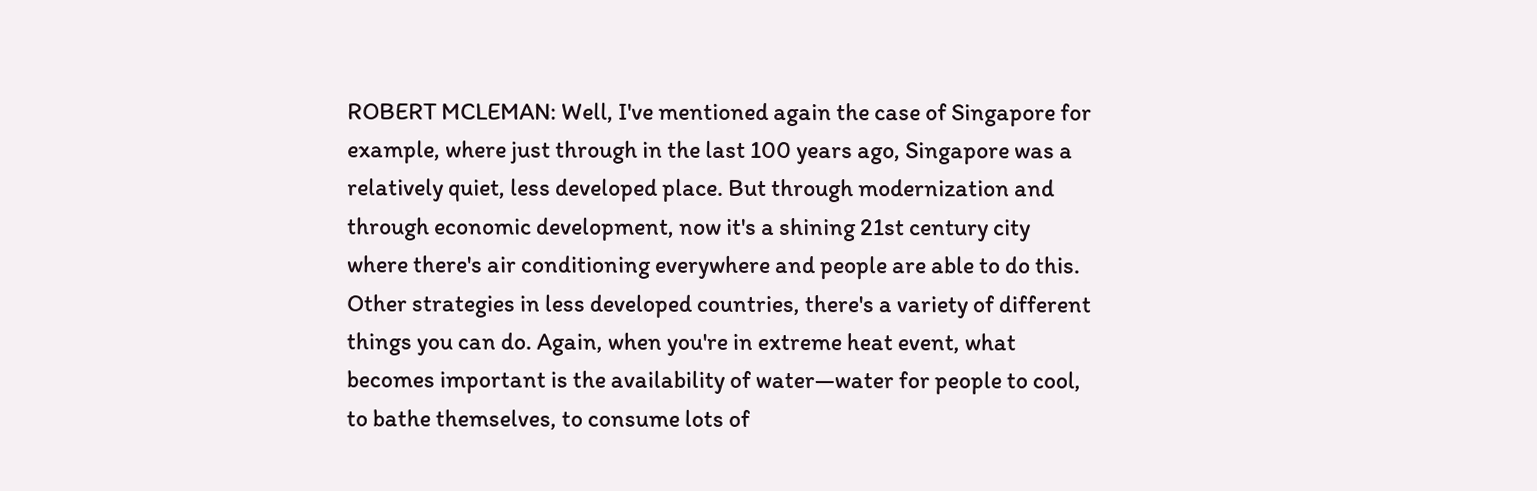ROBERT MCLEMAN: Well, I've mentioned again the case of Singapore for example, where just through in the last 100 years ago, Singapore was a relatively quiet, less developed place. But through modernization and through economic development, now it's a shining 21st century city where there's air conditioning everywhere and people are able to do this. Other strategies in less developed countries, there's a variety of different things you can do. Again, when you're in extreme heat event, what becomes important is the availability of water—water for people to cool, to bathe themselves, to consume lots of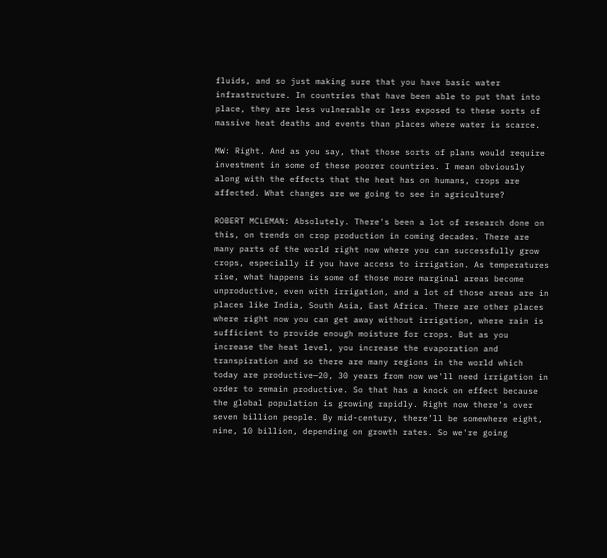fluids, and so just making sure that you have basic water infrastructure. In countries that have been able to put that into place, they are less vulnerable or less exposed to these sorts of massive heat deaths and events than places where water is scarce.

MW: Right. And as you say, that those sorts of plans would require investment in some of these poorer countries. I mean obviously along with the effects that the heat has on humans, crops are affected. What changes are we going to see in agriculture?

ROBERT MCLEMAN: Absolutely. There's been a lot of research done on this, on trends on crop production in coming decades. There are many parts of the world right now where you can successfully grow crops, especially if you have access to irrigation. As temperatures rise, what happens is some of those more marginal areas become unproductive, even with irrigation, and a lot of those areas are in places like India, South Asia, East Africa. There are other places where right now you can get away without irrigation, where rain is sufficient to provide enough moisture for crops. But as you increase the heat level, you increase the evaporation and transpiration and so there are many regions in the world which today are productive—20, 30 years from now we'll need irrigation in order to remain productive. So that has a knock on effect because the global population is growing rapidly. Right now there's over seven billion people. By mid-century, there’ll be somewhere eight, nine, 10 billion, depending on growth rates. So we're going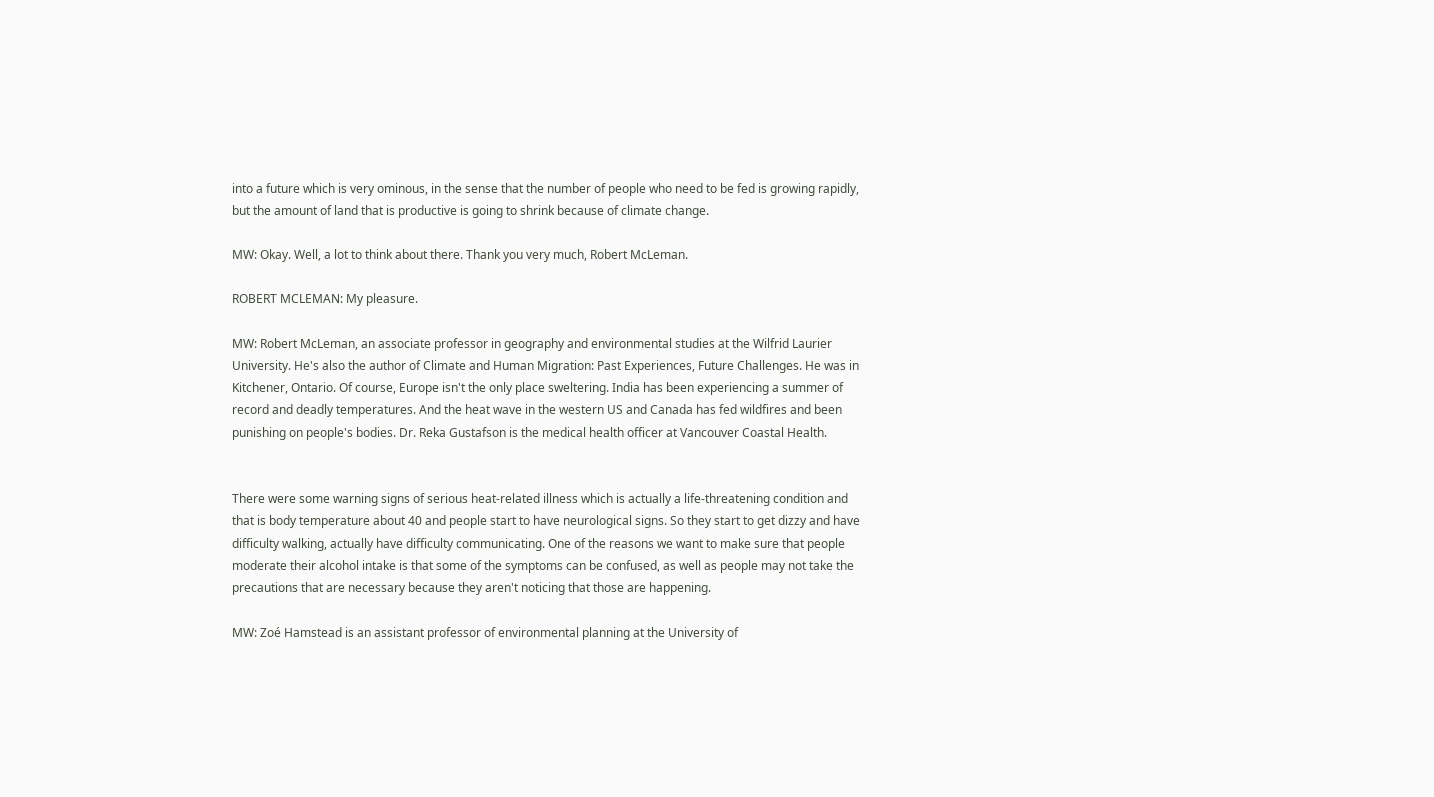into a future which is very ominous, in the sense that the number of people who need to be fed is growing rapidly, but the amount of land that is productive is going to shrink because of climate change.

MW: Okay. Well, a lot to think about there. Thank you very much, Robert McLeman.

ROBERT MCLEMAN: My pleasure.

MW: Robert McLeman, an associate professor in geography and environmental studies at the Wilfrid Laurier University. He's also the author of Climate and Human Migration: Past Experiences, Future Challenges. He was in Kitchener, Ontario. Of course, Europe isn't the only place sweltering. India has been experiencing a summer of record and deadly temperatures. And the heat wave in the western US and Canada has fed wildfires and been punishing on people's bodies. Dr. Reka Gustafson is the medical health officer at Vancouver Coastal Health.


There were some warning signs of serious heat-related illness which is actually a life-threatening condition and that is body temperature about 40 and people start to have neurological signs. So they start to get dizzy and have difficulty walking, actually have difficulty communicating. One of the reasons we want to make sure that people moderate their alcohol intake is that some of the symptoms can be confused, as well as people may not take the precautions that are necessary because they aren't noticing that those are happening.

MW: Zoé Hamstead is an assistant professor of environmental planning at the University of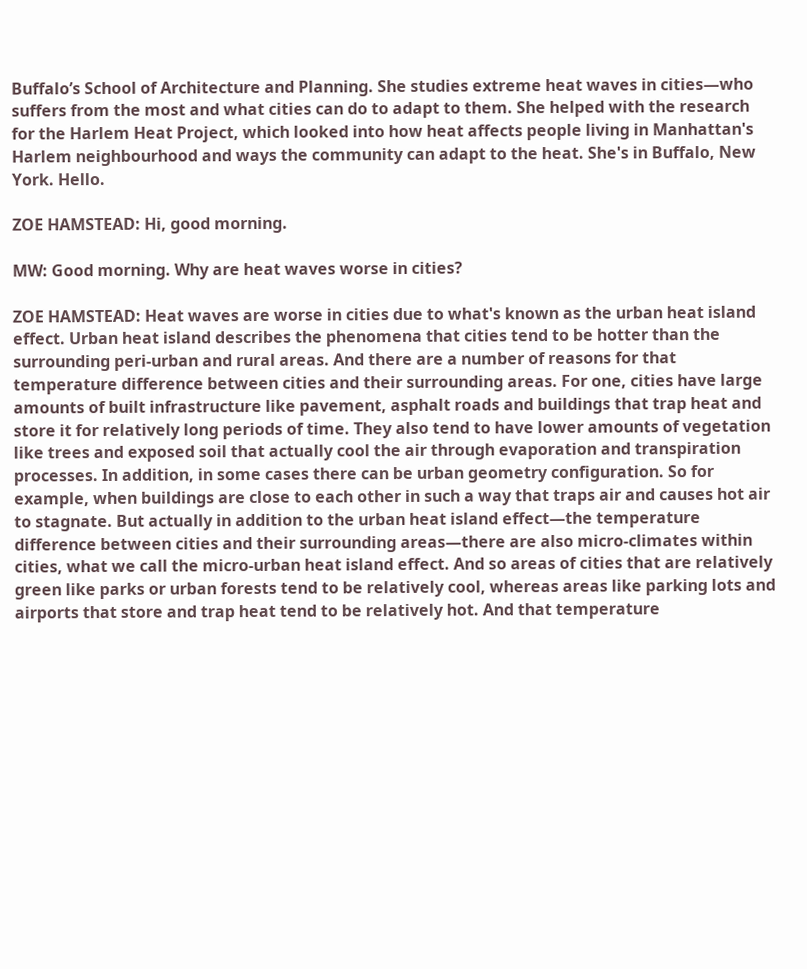Buffalo’s School of Architecture and Planning. She studies extreme heat waves in cities—who suffers from the most and what cities can do to adapt to them. She helped with the research for the Harlem Heat Project, which looked into how heat affects people living in Manhattan's Harlem neighbourhood and ways the community can adapt to the heat. She's in Buffalo, New York. Hello.

ZOE HAMSTEAD: Hi, good morning.

MW: Good morning. Why are heat waves worse in cities?

ZOE HAMSTEAD: Heat waves are worse in cities due to what's known as the urban heat island effect. Urban heat island describes the phenomena that cities tend to be hotter than the surrounding peri-urban and rural areas. And there are a number of reasons for that temperature difference between cities and their surrounding areas. For one, cities have large amounts of built infrastructure like pavement, asphalt roads and buildings that trap heat and store it for relatively long periods of time. They also tend to have lower amounts of vegetation like trees and exposed soil that actually cool the air through evaporation and transpiration processes. In addition, in some cases there can be urban geometry configuration. So for example, when buildings are close to each other in such a way that traps air and causes hot air to stagnate. But actually in addition to the urban heat island effect—the temperature difference between cities and their surrounding areas—there are also micro-climates within cities, what we call the micro-urban heat island effect. And so areas of cities that are relatively green like parks or urban forests tend to be relatively cool, whereas areas like parking lots and airports that store and trap heat tend to be relatively hot. And that temperature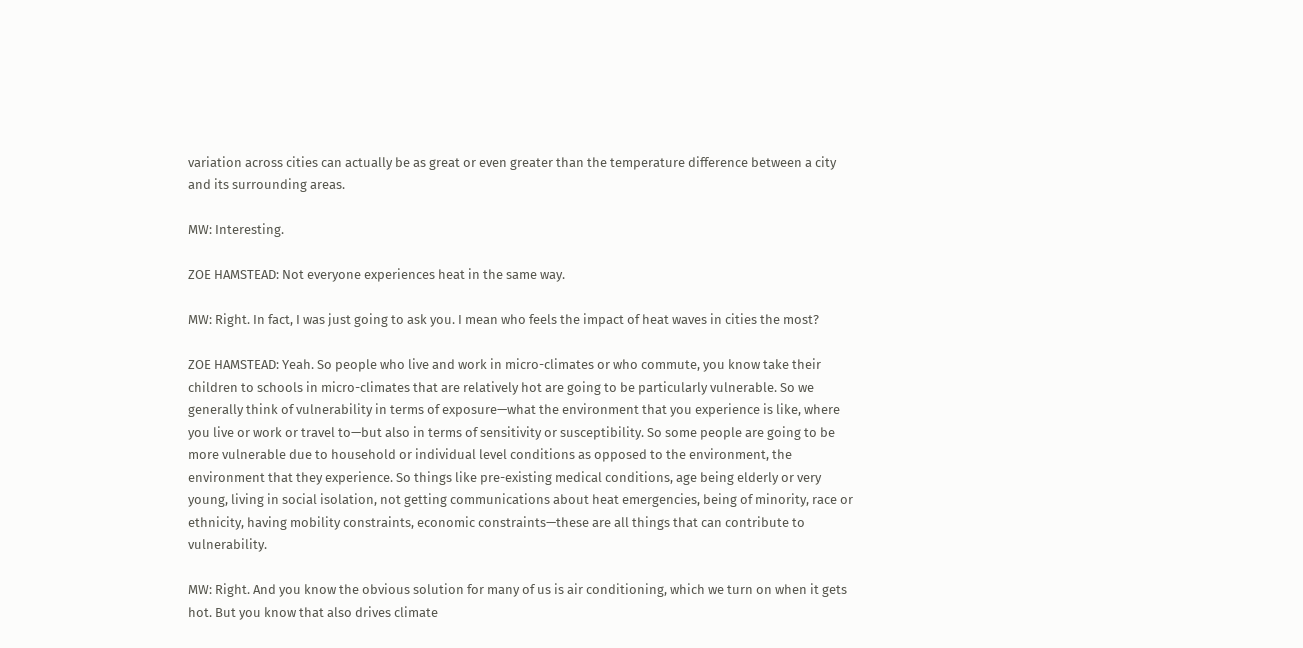variation across cities can actually be as great or even greater than the temperature difference between a city and its surrounding areas.

MW: Interesting.

ZOE HAMSTEAD: Not everyone experiences heat in the same way.

MW: Right. In fact, I was just going to ask you. I mean who feels the impact of heat waves in cities the most?

ZOE HAMSTEAD: Yeah. So people who live and work in micro-climates or who commute, you know take their children to schools in micro-climates that are relatively hot are going to be particularly vulnerable. So we generally think of vulnerability in terms of exposure—what the environment that you experience is like, where you live or work or travel to—but also in terms of sensitivity or susceptibility. So some people are going to be more vulnerable due to household or individual level conditions as opposed to the environment, the environment that they experience. So things like pre-existing medical conditions, age being elderly or very young, living in social isolation, not getting communications about heat emergencies, being of minority, race or ethnicity, having mobility constraints, economic constraints—these are all things that can contribute to vulnerability.

MW: Right. And you know the obvious solution for many of us is air conditioning, which we turn on when it gets hot. But you know that also drives climate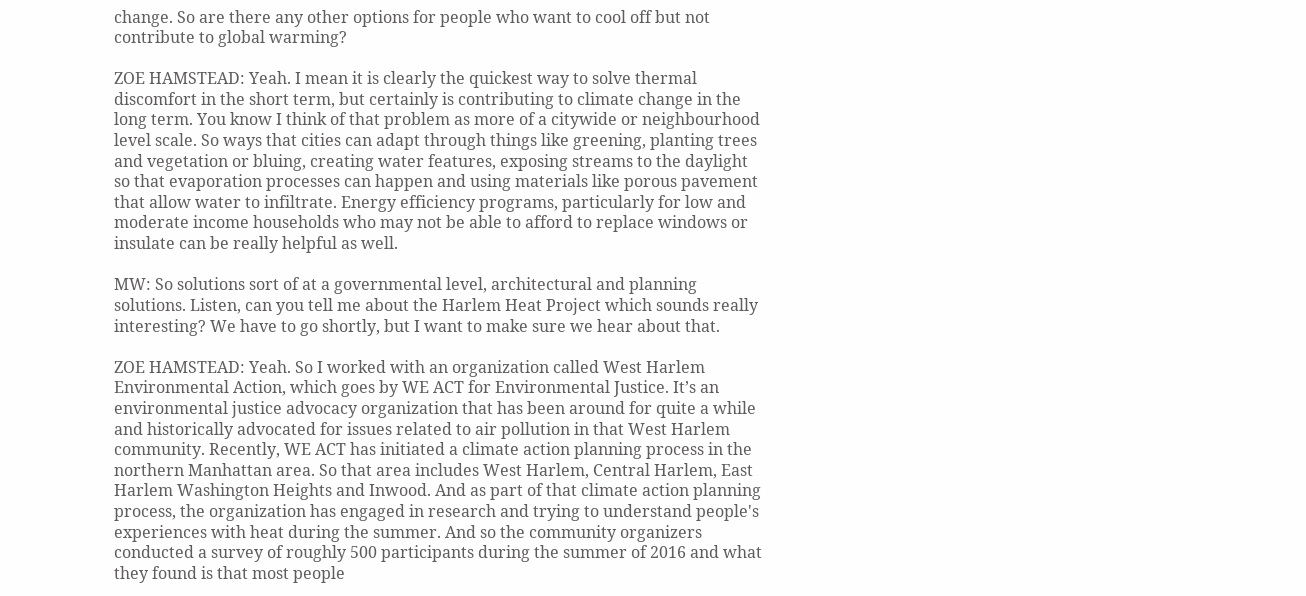change. So are there any other options for people who want to cool off but not contribute to global warming?

ZOE HAMSTEAD: Yeah. I mean it is clearly the quickest way to solve thermal discomfort in the short term, but certainly is contributing to climate change in the long term. You know I think of that problem as more of a citywide or neighbourhood level scale. So ways that cities can adapt through things like greening, planting trees and vegetation or bluing, creating water features, exposing streams to the daylight so that evaporation processes can happen and using materials like porous pavement that allow water to infiltrate. Energy efficiency programs, particularly for low and moderate income households who may not be able to afford to replace windows or insulate can be really helpful as well.

MW: So solutions sort of at a governmental level, architectural and planning solutions. Listen, can you tell me about the Harlem Heat Project which sounds really interesting? We have to go shortly, but I want to make sure we hear about that.

ZOE HAMSTEAD: Yeah. So I worked with an organization called West Harlem Environmental Action, which goes by WE ACT for Environmental Justice. It’s an environmental justice advocacy organization that has been around for quite a while and historically advocated for issues related to air pollution in that West Harlem community. Recently, WE ACT has initiated a climate action planning process in the northern Manhattan area. So that area includes West Harlem, Central Harlem, East Harlem Washington Heights and Inwood. And as part of that climate action planning process, the organization has engaged in research and trying to understand people's experiences with heat during the summer. And so the community organizers conducted a survey of roughly 500 participants during the summer of 2016 and what they found is that most people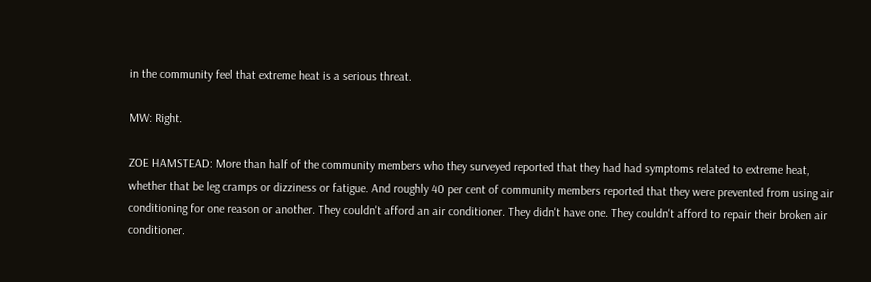in the community feel that extreme heat is a serious threat.

MW: Right.

ZOE HAMSTEAD: More than half of the community members who they surveyed reported that they had had symptoms related to extreme heat, whether that be leg cramps or dizziness or fatigue. And roughly 40 per cent of community members reported that they were prevented from using air conditioning for one reason or another. They couldn't afford an air conditioner. They didn't have one. They couldn't afford to repair their broken air conditioner.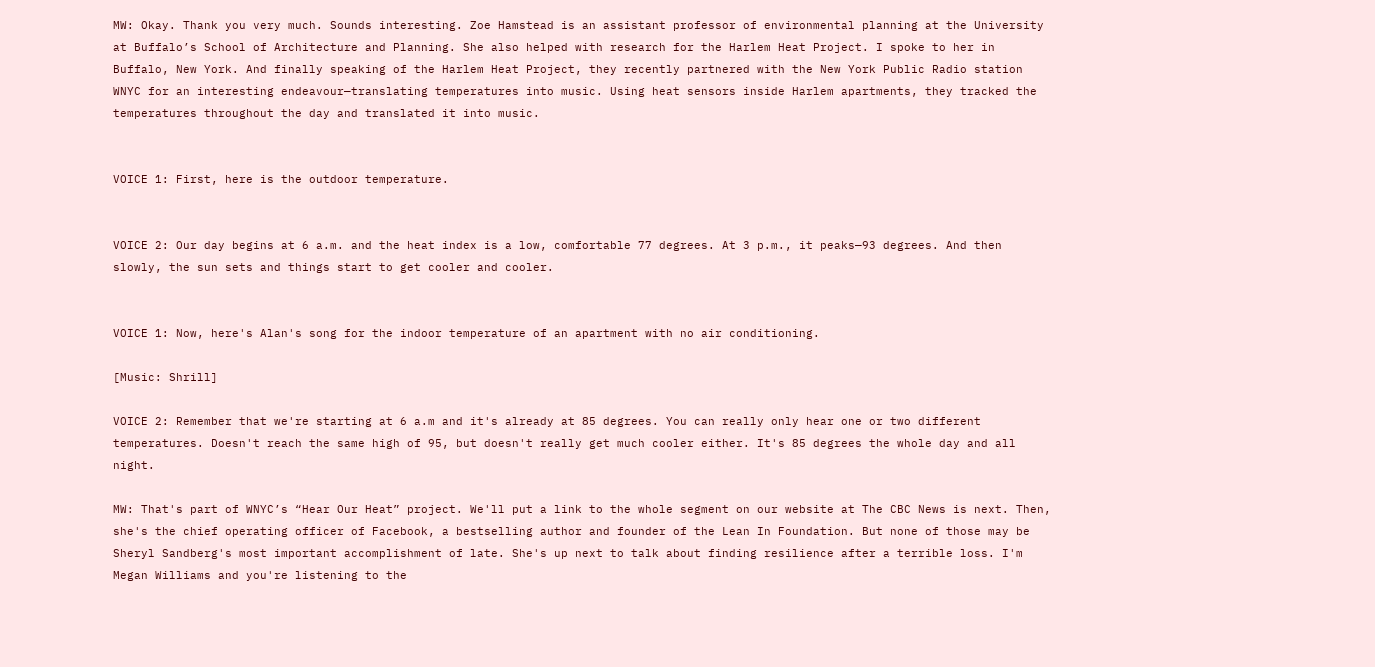MW: Okay. Thank you very much. Sounds interesting. Zoe Hamstead is an assistant professor of environmental planning at the University at Buffalo’s School of Architecture and Planning. She also helped with research for the Harlem Heat Project. I spoke to her in Buffalo, New York. And finally speaking of the Harlem Heat Project, they recently partnered with the New York Public Radio station WNYC for an interesting endeavour—translating temperatures into music. Using heat sensors inside Harlem apartments, they tracked the temperatures throughout the day and translated it into music.


VOICE 1: First, here is the outdoor temperature.


VOICE 2: Our day begins at 6 a.m. and the heat index is a low, comfortable 77 degrees. At 3 p.m., it peaks—93 degrees. And then slowly, the sun sets and things start to get cooler and cooler.


VOICE 1: Now, here's Alan's song for the indoor temperature of an apartment with no air conditioning.

[Music: Shrill]

VOICE 2: Remember that we're starting at 6 a.m and it's already at 85 degrees. You can really only hear one or two different temperatures. Doesn't reach the same high of 95, but doesn't really get much cooler either. It's 85 degrees the whole day and all night.

MW: That's part of WNYC’s “Hear Our Heat” project. We'll put a link to the whole segment on our website at The CBC News is next. Then, she's the chief operating officer of Facebook, a bestselling author and founder of the Lean In Foundation. But none of those may be Sheryl Sandberg's most important accomplishment of late. She's up next to talk about finding resilience after a terrible loss. I'm Megan Williams and you're listening to the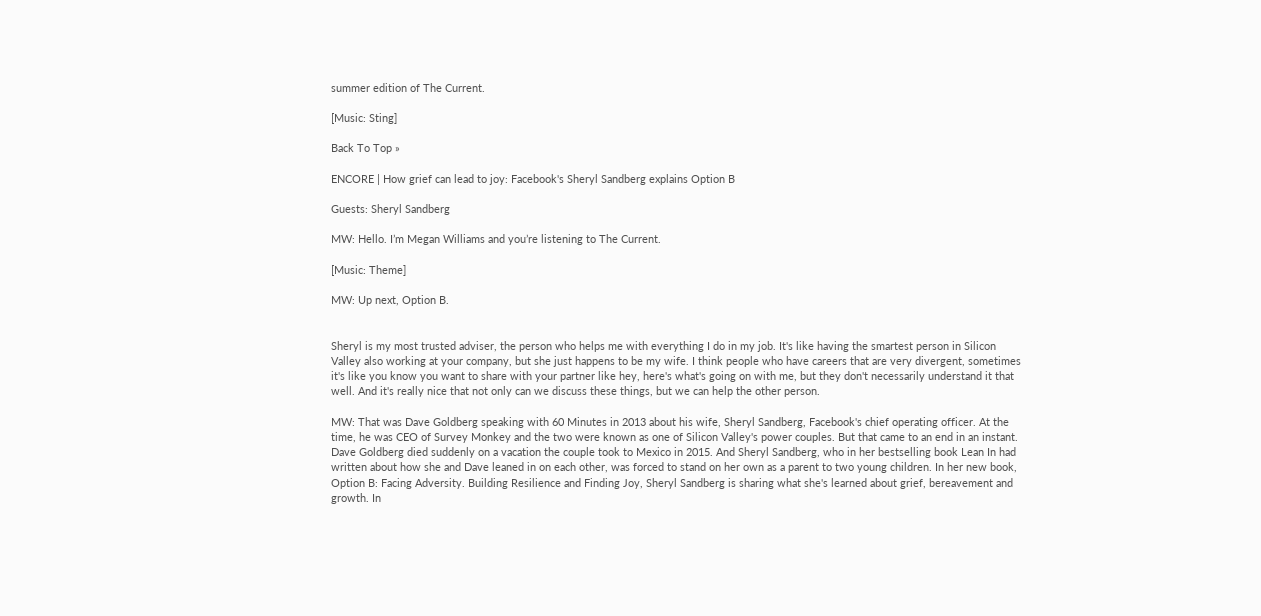summer edition of The Current.

[Music: Sting]

Back To Top »

ENCORE | How grief can lead to joy: Facebook's Sheryl Sandberg explains Option B

Guests: Sheryl Sandberg

MW: Hello. I’m Megan Williams and you’re listening to The Current.

[Music: Theme]

MW: Up next, Option B.


Sheryl is my most trusted adviser, the person who helps me with everything I do in my job. It's like having the smartest person in Silicon Valley also working at your company, but she just happens to be my wife. I think people who have careers that are very divergent, sometimes it's like you know you want to share with your partner like hey, here's what's going on with me, but they don't necessarily understand it that well. And it's really nice that not only can we discuss these things, but we can help the other person.

MW: That was Dave Goldberg speaking with 60 Minutes in 2013 about his wife, Sheryl Sandberg, Facebook's chief operating officer. At the time, he was CEO of Survey Monkey and the two were known as one of Silicon Valley's power couples. But that came to an end in an instant. Dave Goldberg died suddenly on a vacation the couple took to Mexico in 2015. And Sheryl Sandberg, who in her bestselling book Lean In had written about how she and Dave leaned in on each other, was forced to stand on her own as a parent to two young children. In her new book, Option B: Facing Adversity. Building Resilience and Finding Joy, Sheryl Sandberg is sharing what she's learned about grief, bereavement and growth. In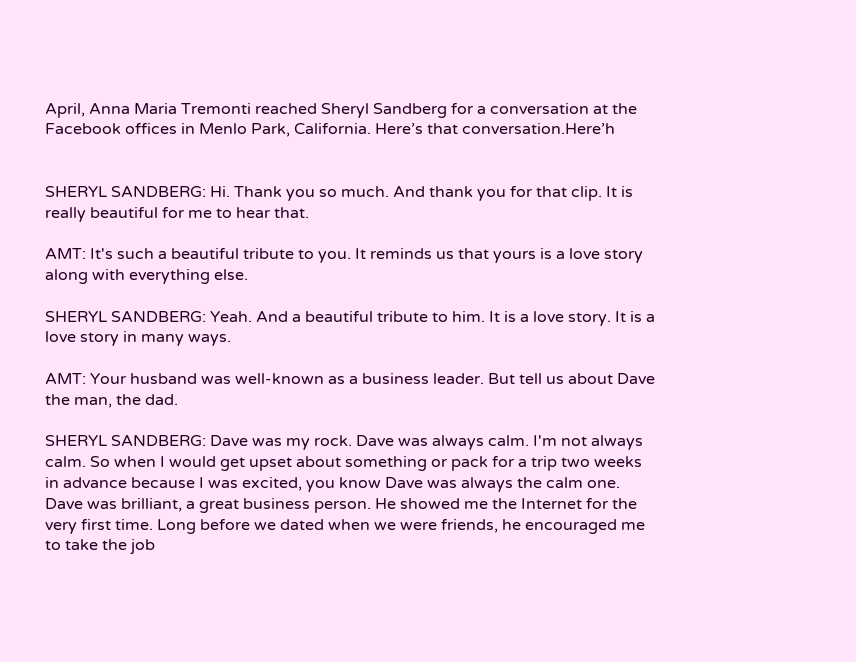April, Anna Maria Tremonti reached Sheryl Sandberg for a conversation at the Facebook offices in Menlo Park, California. Here’s that conversation.Here’h


SHERYL SANDBERG: Hi. Thank you so much. And thank you for that clip. It is really beautiful for me to hear that.

AMT: It's such a beautiful tribute to you. It reminds us that yours is a love story along with everything else.

SHERYL SANDBERG: Yeah. And a beautiful tribute to him. It is a love story. It is a love story in many ways.

AMT: Your husband was well-known as a business leader. But tell us about Dave the man, the dad.

SHERYL SANDBERG: Dave was my rock. Dave was always calm. I'm not always calm. So when I would get upset about something or pack for a trip two weeks in advance because I was excited, you know Dave was always the calm one. Dave was brilliant, a great business person. He showed me the Internet for the very first time. Long before we dated when we were friends, he encouraged me to take the job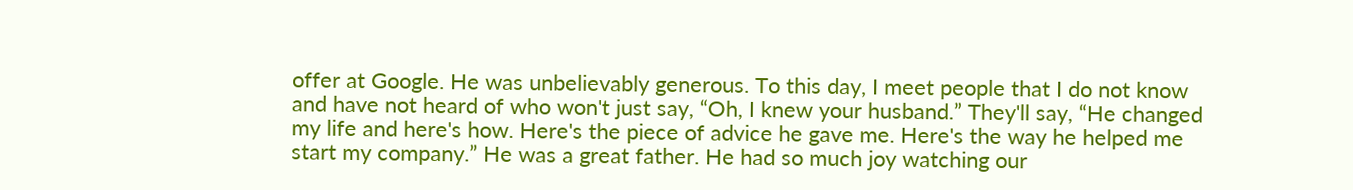offer at Google. He was unbelievably generous. To this day, I meet people that I do not know and have not heard of who won't just say, “Oh, I knew your husband.” They'll say, “He changed my life and here's how. Here's the piece of advice he gave me. Here's the way he helped me start my company.” He was a great father. He had so much joy watching our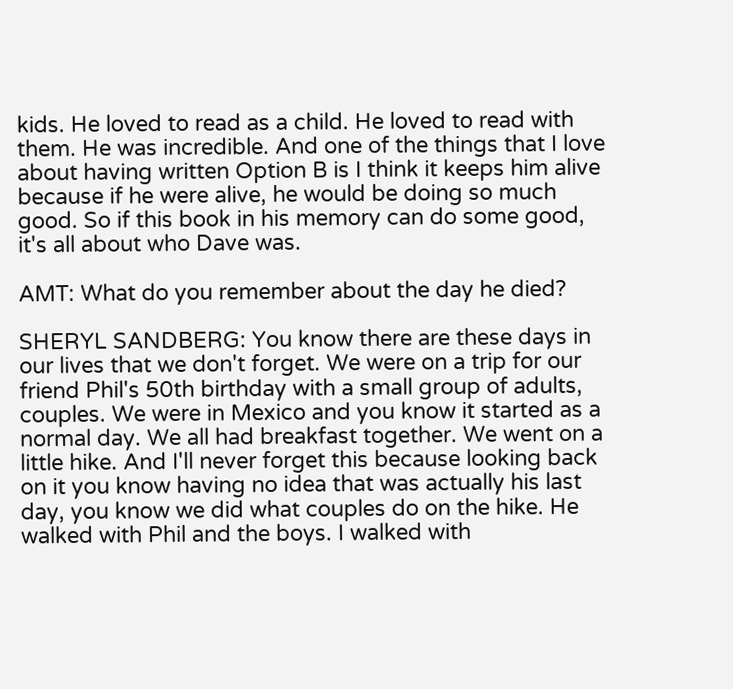kids. He loved to read as a child. He loved to read with them. He was incredible. And one of the things that I love about having written Option B is I think it keeps him alive because if he were alive, he would be doing so much good. So if this book in his memory can do some good, it's all about who Dave was.

AMT: What do you remember about the day he died?

SHERYL SANDBERG: You know there are these days in our lives that we don't forget. We were on a trip for our friend Phil's 50th birthday with a small group of adults, couples. We were in Mexico and you know it started as a normal day. We all had breakfast together. We went on a little hike. And I'll never forget this because looking back on it you know having no idea that was actually his last day, you know we did what couples do on the hike. He walked with Phil and the boys. I walked with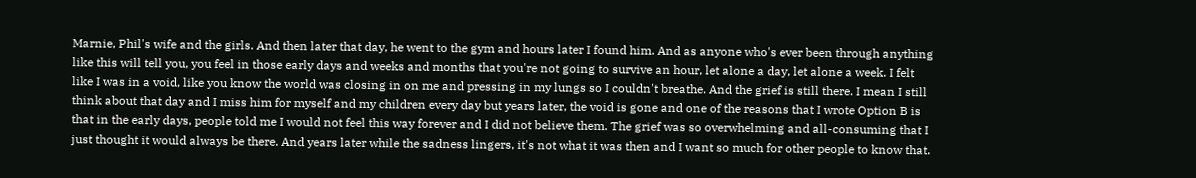Marnie, Phil's wife and the girls. And then later that day, he went to the gym and hours later I found him. And as anyone who's ever been through anything like this will tell you, you feel in those early days and weeks and months that you're not going to survive an hour, let alone a day, let alone a week. I felt like I was in a void, like you know the world was closing in on me and pressing in my lungs so I couldn't breathe. And the grief is still there. I mean I still think about that day and I miss him for myself and my children every day but years later, the void is gone and one of the reasons that I wrote Option B is that in the early days, people told me I would not feel this way forever and I did not believe them. The grief was so overwhelming and all-consuming that I just thought it would always be there. And years later while the sadness lingers, it's not what it was then and I want so much for other people to know that.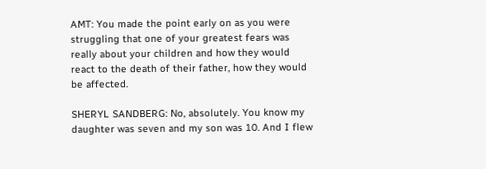AMT: You made the point early on as you were struggling that one of your greatest fears was really about your children and how they would react to the death of their father, how they would be affected.

SHERYL SANDBERG: No, absolutely. You know my daughter was seven and my son was 10. And I flew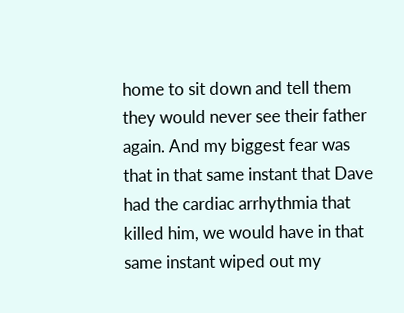home to sit down and tell them they would never see their father again. And my biggest fear was that in that same instant that Dave had the cardiac arrhythmia that killed him, we would have in that same instant wiped out my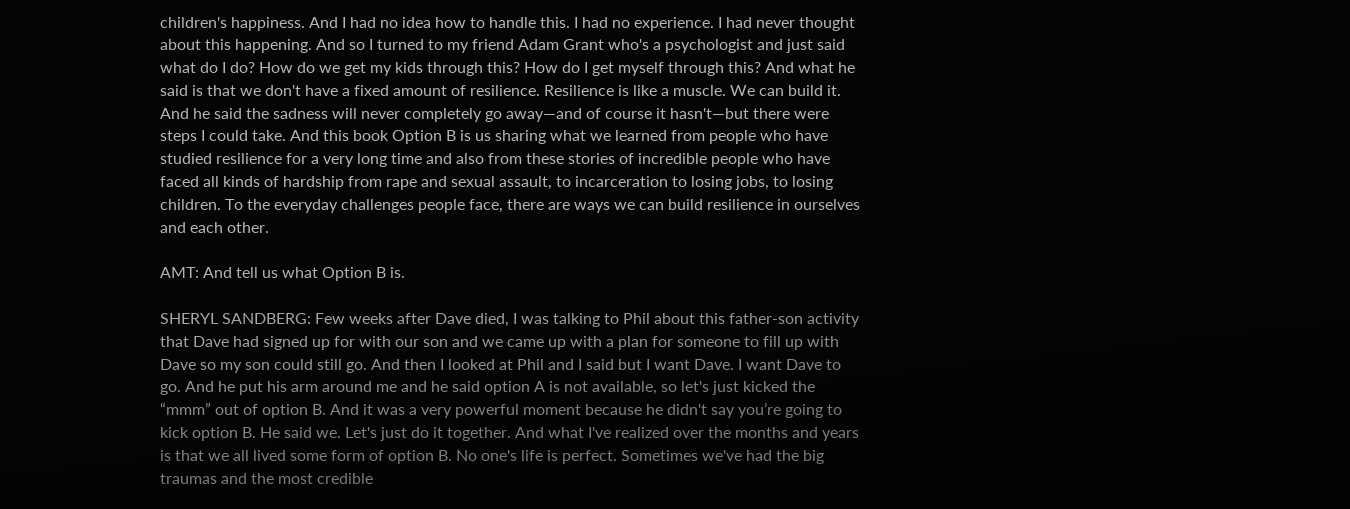children's happiness. And I had no idea how to handle this. I had no experience. I had never thought about this happening. And so I turned to my friend Adam Grant who's a psychologist and just said what do I do? How do we get my kids through this? How do I get myself through this? And what he said is that we don't have a fixed amount of resilience. Resilience is like a muscle. We can build it. And he said the sadness will never completely go away—and of course it hasn't—but there were steps I could take. And this book Option B is us sharing what we learned from people who have studied resilience for a very long time and also from these stories of incredible people who have faced all kinds of hardship from rape and sexual assault, to incarceration to losing jobs, to losing children. To the everyday challenges people face, there are ways we can build resilience in ourselves and each other.

AMT: And tell us what Option B is.

SHERYL SANDBERG: Few weeks after Dave died, I was talking to Phil about this father-son activity that Dave had signed up for with our son and we came up with a plan for someone to fill up with Dave so my son could still go. And then I looked at Phil and I said but I want Dave. I want Dave to go. And he put his arm around me and he said option A is not available, so let's just kicked the “mmm” out of option B. And it was a very powerful moment because he didn't say you’re going to kick option B. He said we. Let's just do it together. And what I've realized over the months and years is that we all lived some form of option B. No one's life is perfect. Sometimes we've had the big traumas and the most credible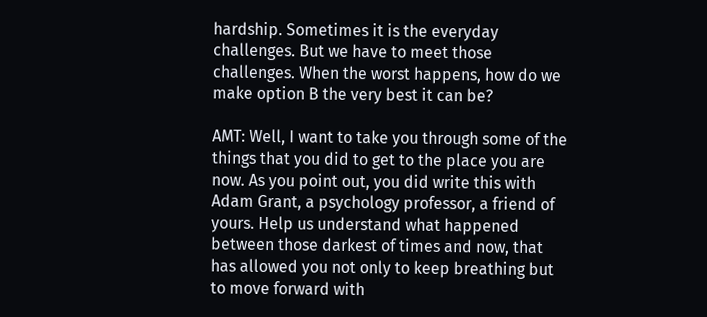hardship. Sometimes it is the everyday challenges. But we have to meet those challenges. When the worst happens, how do we make option B the very best it can be?

AMT: Well, I want to take you through some of the things that you did to get to the place you are now. As you point out, you did write this with Adam Grant, a psychology professor, a friend of yours. Help us understand what happened between those darkest of times and now, that has allowed you not only to keep breathing but to move forward with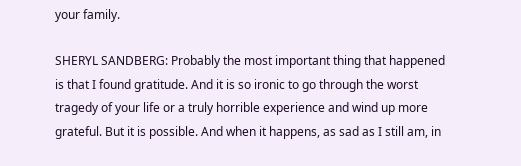your family.

SHERYL SANDBERG: Probably the most important thing that happened is that I found gratitude. And it is so ironic to go through the worst tragedy of your life or a truly horrible experience and wind up more grateful. But it is possible. And when it happens, as sad as I still am, in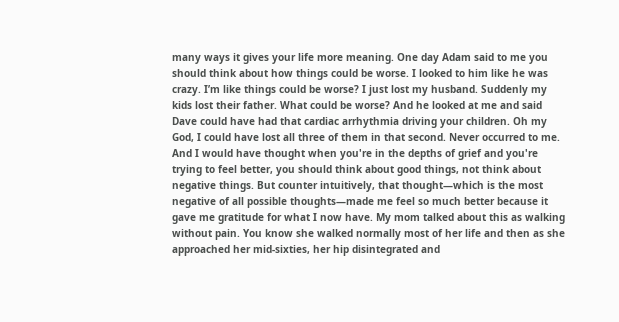many ways it gives your life more meaning. One day Adam said to me you should think about how things could be worse. I looked to him like he was crazy. I’m like things could be worse? I just lost my husband. Suddenly my kids lost their father. What could be worse? And he looked at me and said Dave could have had that cardiac arrhythmia driving your children. Oh my God, I could have lost all three of them in that second. Never occurred to me. And I would have thought when you're in the depths of grief and you're trying to feel better, you should think about good things, not think about negative things. But counter intuitively, that thought—which is the most negative of all possible thoughts—made me feel so much better because it gave me gratitude for what I now have. My mom talked about this as walking without pain. You know she walked normally most of her life and then as she approached her mid-sixties, her hip disintegrated and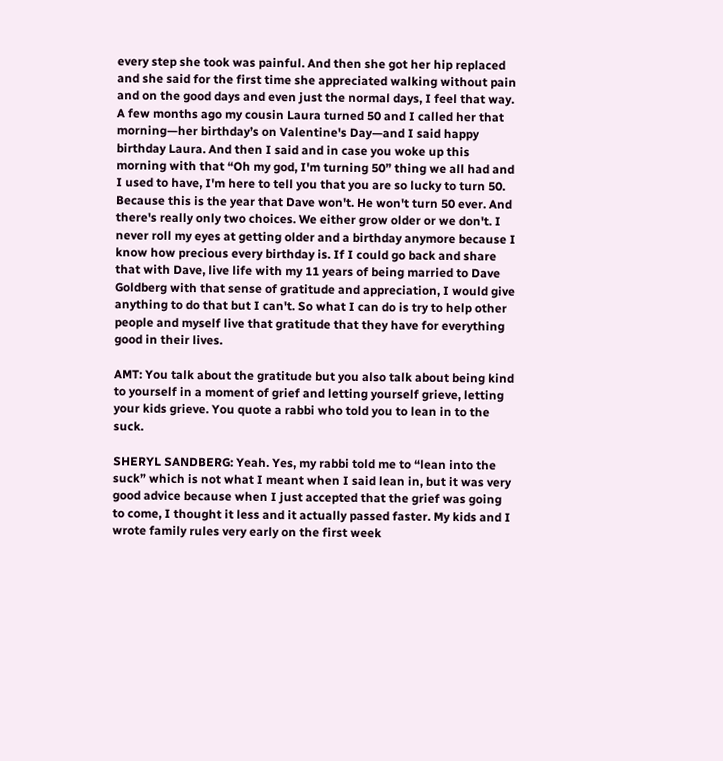every step she took was painful. And then she got her hip replaced and she said for the first time she appreciated walking without pain and on the good days and even just the normal days, I feel that way. A few months ago my cousin Laura turned 50 and I called her that morning—her birthday’s on Valentine's Day—and I said happy birthday Laura. And then I said and in case you woke up this morning with that “Oh my god, I'm turning 50” thing we all had and I used to have, I'm here to tell you that you are so lucky to turn 50. Because this is the year that Dave won't. He won't turn 50 ever. And there's really only two choices. We either grow older or we don't. I never roll my eyes at getting older and a birthday anymore because I know how precious every birthday is. If I could go back and share that with Dave, live life with my 11 years of being married to Dave Goldberg with that sense of gratitude and appreciation, I would give anything to do that but I can't. So what I can do is try to help other people and myself live that gratitude that they have for everything good in their lives.

AMT: You talk about the gratitude but you also talk about being kind to yourself in a moment of grief and letting yourself grieve, letting your kids grieve. You quote a rabbi who told you to lean in to the suck.

SHERYL SANDBERG: Yeah. Yes, my rabbi told me to “lean into the suck” which is not what I meant when I said lean in, but it was very good advice because when I just accepted that the grief was going to come, I thought it less and it actually passed faster. My kids and I wrote family rules very early on the first week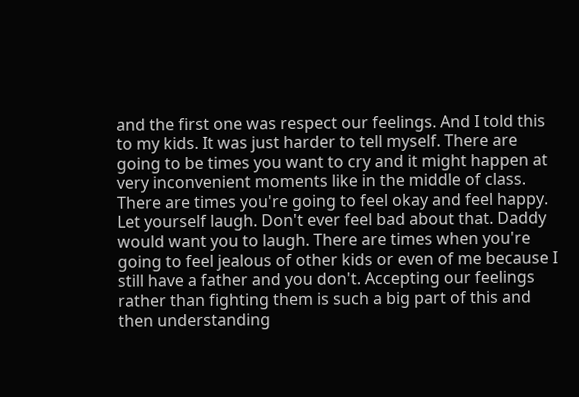and the first one was respect our feelings. And I told this to my kids. It was just harder to tell myself. There are going to be times you want to cry and it might happen at very inconvenient moments like in the middle of class. There are times you're going to feel okay and feel happy. Let yourself laugh. Don't ever feel bad about that. Daddy would want you to laugh. There are times when you're going to feel jealous of other kids or even of me because I still have a father and you don't. Accepting our feelings rather than fighting them is such a big part of this and then understanding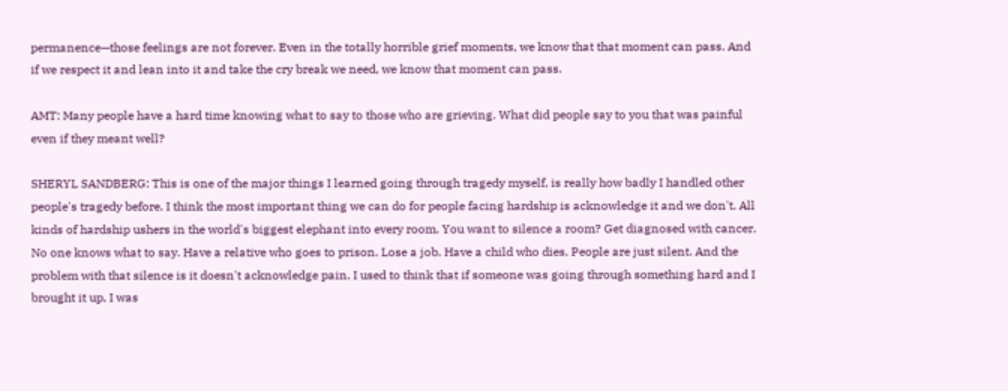permanence—those feelings are not forever. Even in the totally horrible grief moments, we know that that moment can pass. And if we respect it and lean into it and take the cry break we need, we know that moment can pass.

AMT: Many people have a hard time knowing what to say to those who are grieving. What did people say to you that was painful even if they meant well?

SHERYL SANDBERG: This is one of the major things I learned going through tragedy myself, is really how badly I handled other people's tragedy before. I think the most important thing we can do for people facing hardship is acknowledge it and we don't. All kinds of hardship ushers in the world's biggest elephant into every room. You want to silence a room? Get diagnosed with cancer. No one knows what to say. Have a relative who goes to prison. Lose a job. Have a child who dies. People are just silent. And the problem with that silence is it doesn't acknowledge pain. I used to think that if someone was going through something hard and I brought it up, I was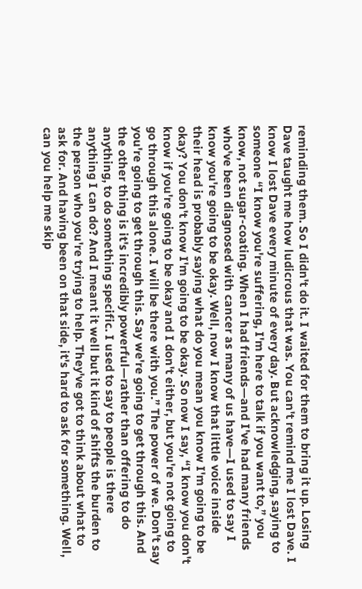reminding them. So I didn't do it. I waited for them to bring it up. Losing Dave taught me how ludicrous that was. You can't remind me I lost Dave. I know I lost Dave every minute of every day. But acknowledging, saying to someone “I know you're suffering, I'm here to talk if you want to,” you know, not sugar-coating. When I had friends—and I've had many friends who've been diagnosed with cancer as many of us have—I used to say I know you're going to be okay. Well, now I know that little voice inside their head is probably saying what do you mean you know I'm going to be okay? You don't know I'm going to be okay. So now I say, “I know you don't know if you're going to be okay and I don't either, but you're not going to go through this alone. I will be there with you.” The power of we. Don't say you're going to get through this. Say we're going to get through this. And the other thing is it's incredibly powerful—rather than offering to do anything, to do something specific. I used to say to people is there anything I can do? And I meant it well but it kind of shifts the burden to the person who you're trying to help. They've got to think about what to ask for. And having been on that side, it's hard to ask for something. Well, can you help me skip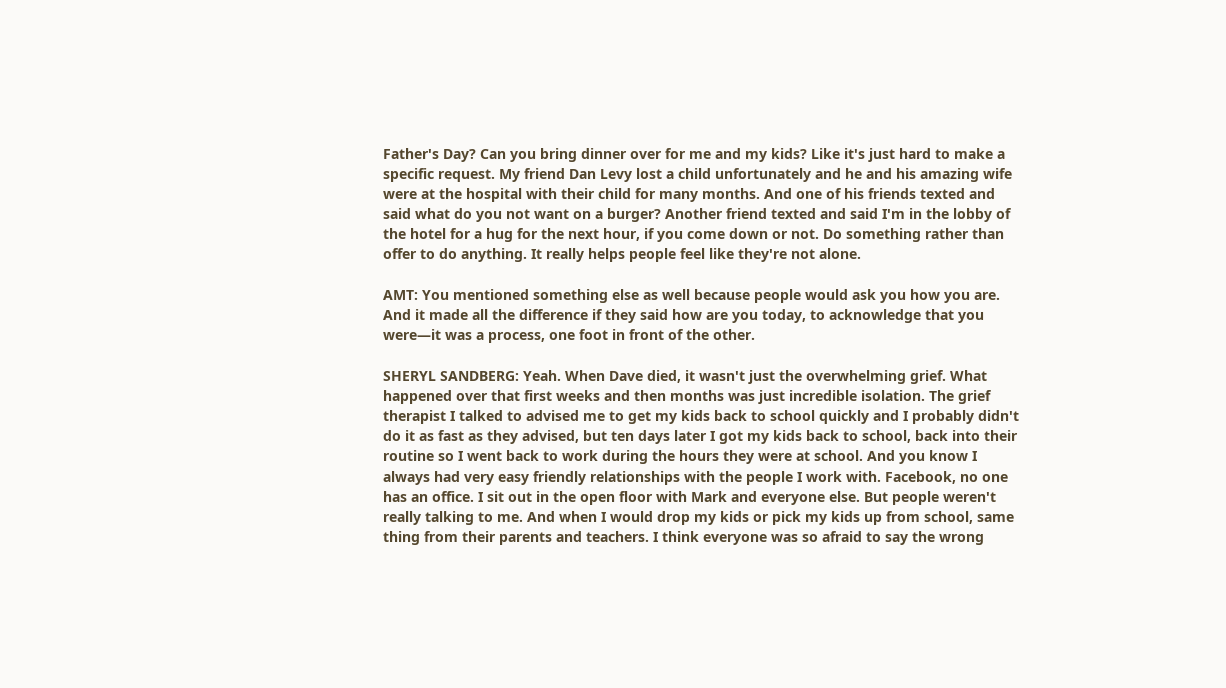Father's Day? Can you bring dinner over for me and my kids? Like it's just hard to make a specific request. My friend Dan Levy lost a child unfortunately and he and his amazing wife were at the hospital with their child for many months. And one of his friends texted and said what do you not want on a burger? Another friend texted and said I'm in the lobby of the hotel for a hug for the next hour, if you come down or not. Do something rather than offer to do anything. It really helps people feel like they're not alone.

AMT: You mentioned something else as well because people would ask you how you are. And it made all the difference if they said how are you today, to acknowledge that you were—it was a process, one foot in front of the other.

SHERYL SANDBERG: Yeah. When Dave died, it wasn't just the overwhelming grief. What happened over that first weeks and then months was just incredible isolation. The grief therapist I talked to advised me to get my kids back to school quickly and I probably didn't do it as fast as they advised, but ten days later I got my kids back to school, back into their routine so I went back to work during the hours they were at school. And you know I always had very easy friendly relationships with the people I work with. Facebook, no one has an office. I sit out in the open floor with Mark and everyone else. But people weren't really talking to me. And when I would drop my kids or pick my kids up from school, same thing from their parents and teachers. I think everyone was so afraid to say the wrong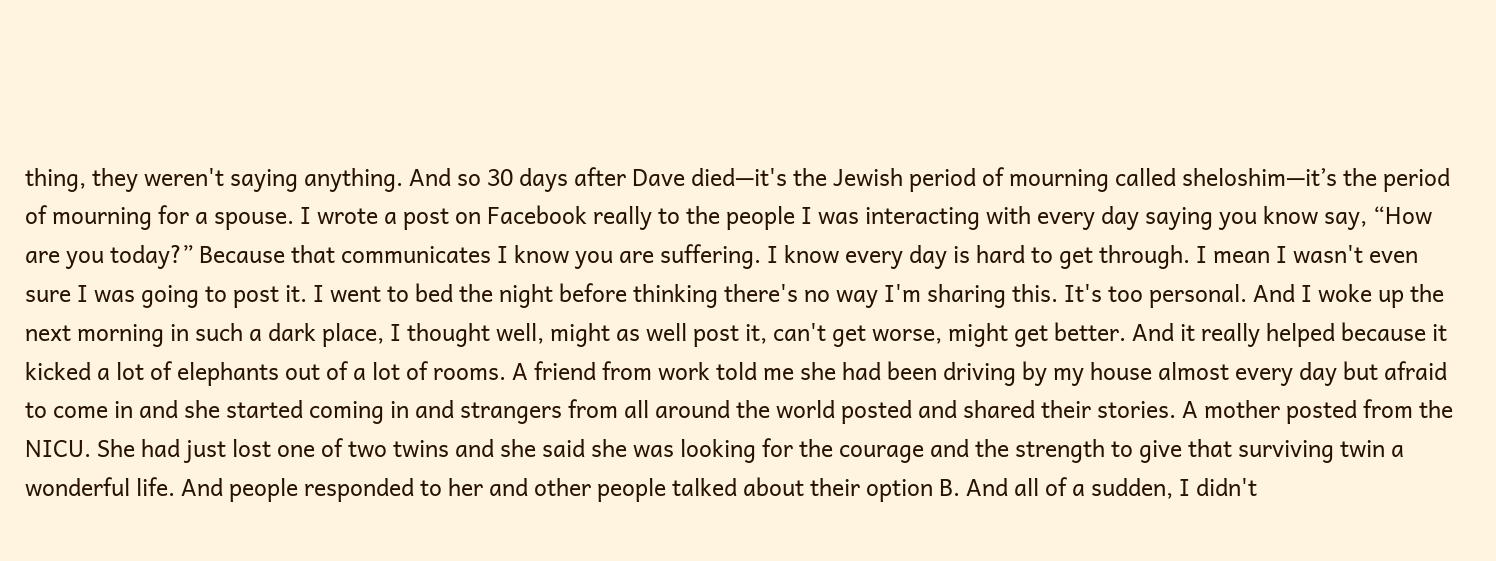thing, they weren't saying anything. And so 30 days after Dave died—it's the Jewish period of mourning called sheloshim—it’s the period of mourning for a spouse. I wrote a post on Facebook really to the people I was interacting with every day saying you know say, “How are you today?” Because that communicates I know you are suffering. I know every day is hard to get through. I mean I wasn't even sure I was going to post it. I went to bed the night before thinking there's no way I'm sharing this. It's too personal. And I woke up the next morning in such a dark place, I thought well, might as well post it, can't get worse, might get better. And it really helped because it kicked a lot of elephants out of a lot of rooms. A friend from work told me she had been driving by my house almost every day but afraid to come in and she started coming in and strangers from all around the world posted and shared their stories. A mother posted from the NICU. She had just lost one of two twins and she said she was looking for the courage and the strength to give that surviving twin a wonderful life. And people responded to her and other people talked about their option B. And all of a sudden, I didn't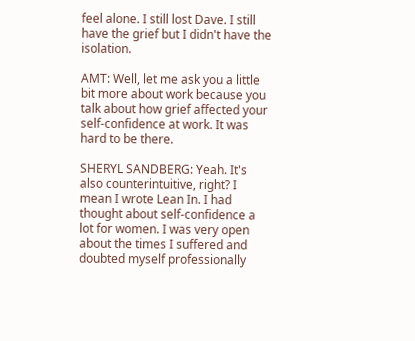feel alone. I still lost Dave. I still have the grief but I didn't have the isolation.

AMT: Well, let me ask you a little bit more about work because you talk about how grief affected your self-confidence at work. It was hard to be there.

SHERYL SANDBERG: Yeah. It's also counterintuitive, right? I mean I wrote Lean In. I had thought about self-confidence a lot for women. I was very open about the times I suffered and doubted myself professionally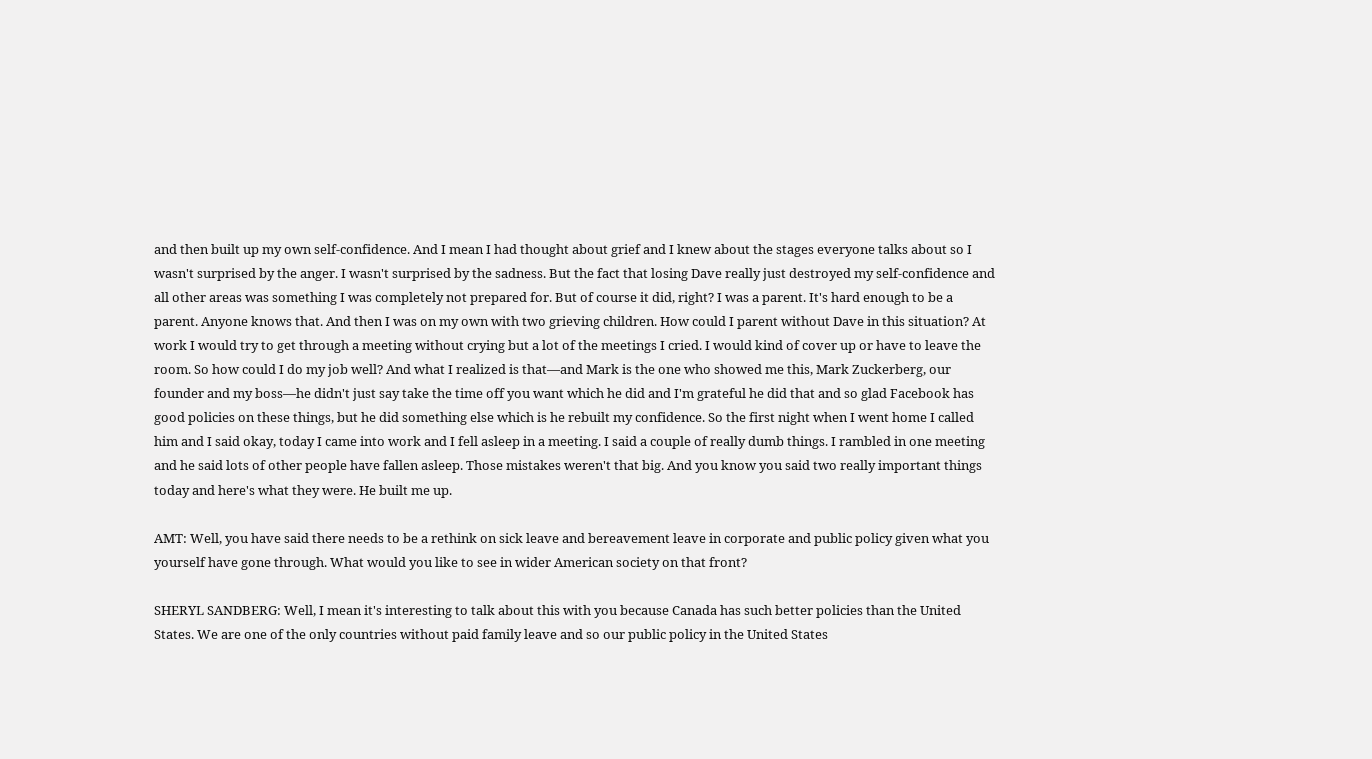and then built up my own self-confidence. And I mean I had thought about grief and I knew about the stages everyone talks about so I wasn't surprised by the anger. I wasn't surprised by the sadness. But the fact that losing Dave really just destroyed my self-confidence and all other areas was something I was completely not prepared for. But of course it did, right? I was a parent. It's hard enough to be a parent. Anyone knows that. And then I was on my own with two grieving children. How could I parent without Dave in this situation? At work I would try to get through a meeting without crying but a lot of the meetings I cried. I would kind of cover up or have to leave the room. So how could I do my job well? And what I realized is that—and Mark is the one who showed me this, Mark Zuckerberg, our founder and my boss—he didn't just say take the time off you want which he did and I'm grateful he did that and so glad Facebook has good policies on these things, but he did something else which is he rebuilt my confidence. So the first night when I went home I called him and I said okay, today I came into work and I fell asleep in a meeting. I said a couple of really dumb things. I rambled in one meeting and he said lots of other people have fallen asleep. Those mistakes weren't that big. And you know you said two really important things today and here's what they were. He built me up.

AMT: Well, you have said there needs to be a rethink on sick leave and bereavement leave in corporate and public policy given what you yourself have gone through. What would you like to see in wider American society on that front?

SHERYL SANDBERG: Well, I mean it's interesting to talk about this with you because Canada has such better policies than the United States. We are one of the only countries without paid family leave and so our public policy in the United States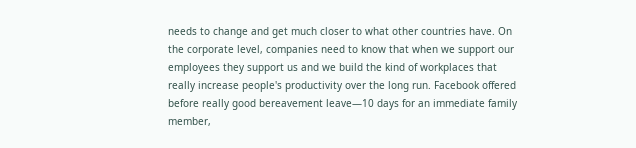needs to change and get much closer to what other countries have. On the corporate level, companies need to know that when we support our employees they support us and we build the kind of workplaces that really increase people's productivity over the long run. Facebook offered before really good bereavement leave—10 days for an immediate family member,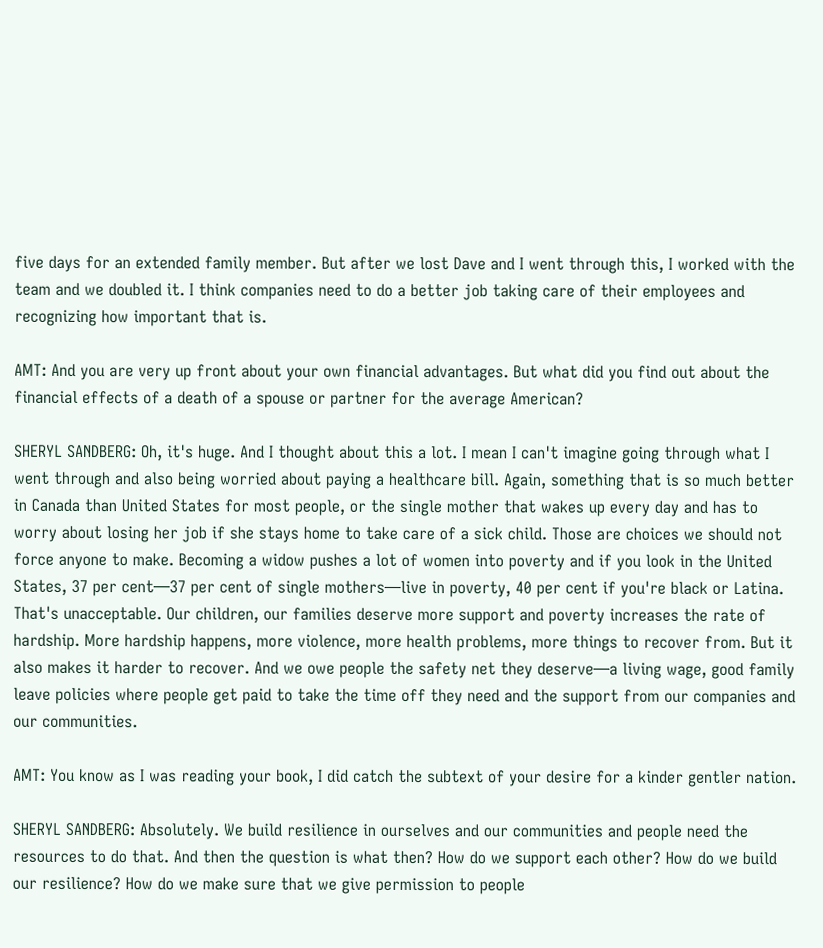five days for an extended family member. But after we lost Dave and I went through this, I worked with the team and we doubled it. I think companies need to do a better job taking care of their employees and recognizing how important that is.

AMT: And you are very up front about your own financial advantages. But what did you find out about the financial effects of a death of a spouse or partner for the average American?

SHERYL SANDBERG: Oh, it's huge. And I thought about this a lot. I mean I can't imagine going through what I went through and also being worried about paying a healthcare bill. Again, something that is so much better in Canada than United States for most people, or the single mother that wakes up every day and has to worry about losing her job if she stays home to take care of a sick child. Those are choices we should not force anyone to make. Becoming a widow pushes a lot of women into poverty and if you look in the United States, 37 per cent—37 per cent of single mothers—live in poverty, 40 per cent if you're black or Latina. That's unacceptable. Our children, our families deserve more support and poverty increases the rate of hardship. More hardship happens, more violence, more health problems, more things to recover from. But it also makes it harder to recover. And we owe people the safety net they deserve—a living wage, good family leave policies where people get paid to take the time off they need and the support from our companies and our communities.

AMT: You know as I was reading your book, I did catch the subtext of your desire for a kinder gentler nation.

SHERYL SANDBERG: Absolutely. We build resilience in ourselves and our communities and people need the resources to do that. And then the question is what then? How do we support each other? How do we build our resilience? How do we make sure that we give permission to people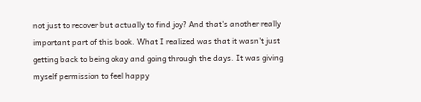not just to recover but actually to find joy? And that's another really important part of this book. What I realized was that it wasn't just getting back to being okay and going through the days. It was giving myself permission to feel happy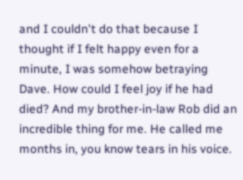and I couldn't do that because I thought if I felt happy even for a minute, I was somehow betraying Dave. How could I feel joy if he had died? And my brother-in-law Rob did an incredible thing for me. He called me months in, you know tears in his voice.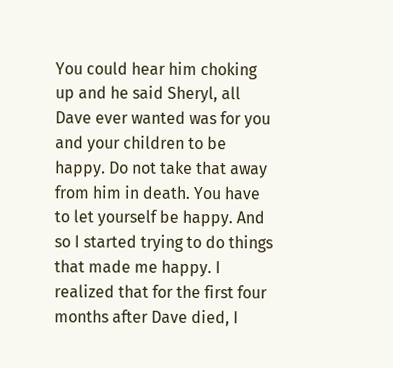You could hear him choking up and he said Sheryl, all Dave ever wanted was for you and your children to be happy. Do not take that away from him in death. You have to let yourself be happy. And so I started trying to do things that made me happy. I realized that for the first four months after Dave died, I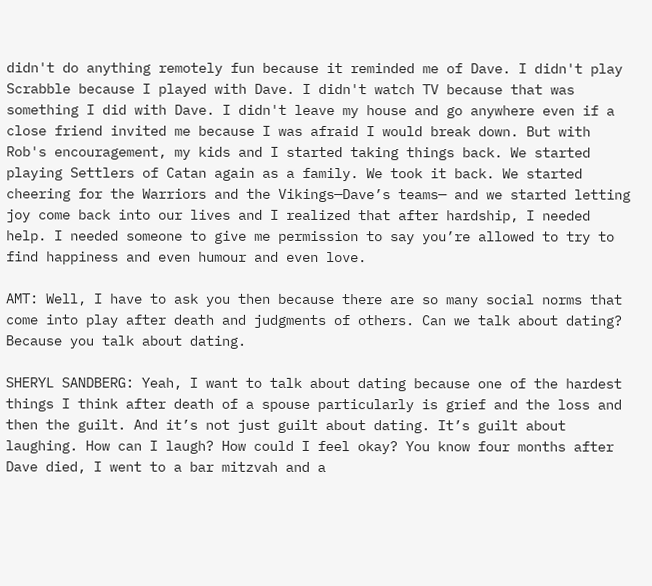didn't do anything remotely fun because it reminded me of Dave. I didn't play Scrabble because I played with Dave. I didn't watch TV because that was something I did with Dave. I didn't leave my house and go anywhere even if a close friend invited me because I was afraid I would break down. But with Rob's encouragement, my kids and I started taking things back. We started playing Settlers of Catan again as a family. We took it back. We started cheering for the Warriors and the Vikings—Dave’s teams— and we started letting joy come back into our lives and I realized that after hardship, I needed help. I needed someone to give me permission to say you’re allowed to try to find happiness and even humour and even love.

AMT: Well, I have to ask you then because there are so many social norms that come into play after death and judgments of others. Can we talk about dating? Because you talk about dating.

SHERYL SANDBERG: Yeah, I want to talk about dating because one of the hardest things I think after death of a spouse particularly is grief and the loss and then the guilt. And it’s not just guilt about dating. It’s guilt about laughing. How can I laugh? How could I feel okay? You know four months after Dave died, I went to a bar mitzvah and a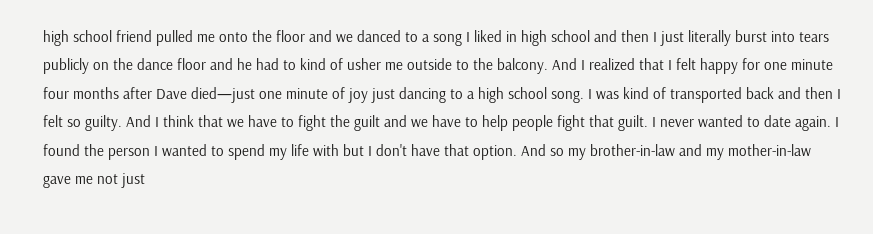high school friend pulled me onto the floor and we danced to a song I liked in high school and then I just literally burst into tears publicly on the dance floor and he had to kind of usher me outside to the balcony. And I realized that I felt happy for one minute four months after Dave died—just one minute of joy just dancing to a high school song. I was kind of transported back and then I felt so guilty. And I think that we have to fight the guilt and we have to help people fight that guilt. I never wanted to date again. I found the person I wanted to spend my life with but I don't have that option. And so my brother-in-law and my mother-in-law gave me not just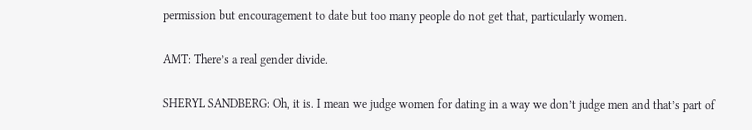permission but encouragement to date but too many people do not get that, particularly women.

AMT: There’s a real gender divide.

SHERYL SANDBERG: Oh, it is. I mean we judge women for dating in a way we don’t judge men and that’s part of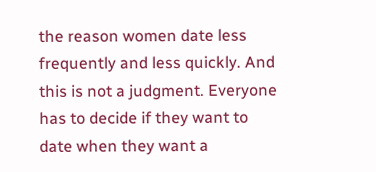the reason women date less frequently and less quickly. And this is not a judgment. Everyone has to decide if they want to date when they want a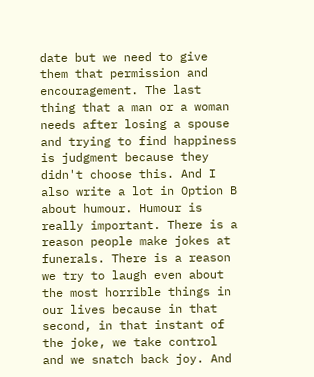date but we need to give them that permission and encouragement. The last thing that a man or a woman needs after losing a spouse and trying to find happiness is judgment because they didn't choose this. And I also write a lot in Option B about humour. Humour is really important. There is a reason people make jokes at funerals. There is a reason we try to laugh even about the most horrible things in our lives because in that second, in that instant of the joke, we take control and we snatch back joy. And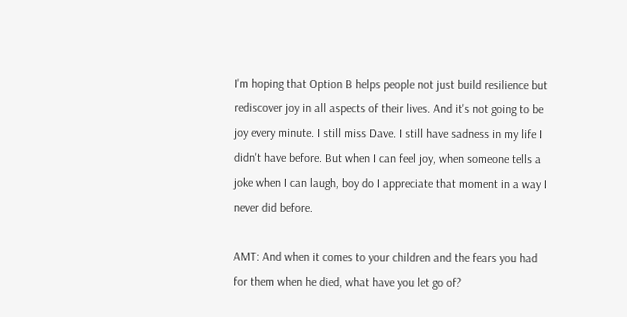I'm hoping that Option B helps people not just build resilience but rediscover joy in all aspects of their lives. And it's not going to be joy every minute. I still miss Dave. I still have sadness in my life I didn't have before. But when I can feel joy, when someone tells a joke when I can laugh, boy do I appreciate that moment in a way I never did before.

AMT: And when it comes to your children and the fears you had for them when he died, what have you let go of?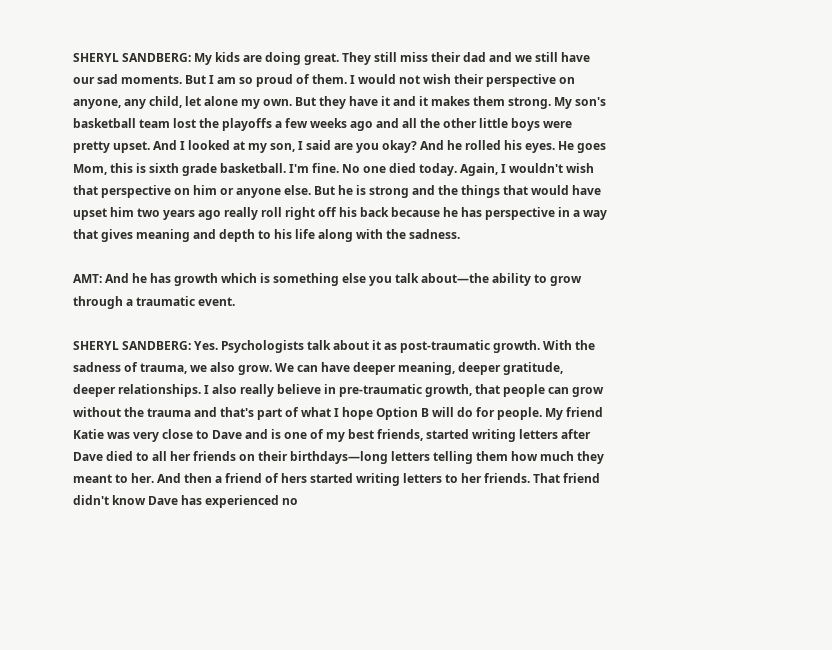SHERYL SANDBERG: My kids are doing great. They still miss their dad and we still have our sad moments. But I am so proud of them. I would not wish their perspective on anyone, any child, let alone my own. But they have it and it makes them strong. My son's basketball team lost the playoffs a few weeks ago and all the other little boys were pretty upset. And I looked at my son, I said are you okay? And he rolled his eyes. He goes Mom, this is sixth grade basketball. I'm fine. No one died today. Again, I wouldn't wish that perspective on him or anyone else. But he is strong and the things that would have upset him two years ago really roll right off his back because he has perspective in a way that gives meaning and depth to his life along with the sadness.

AMT: And he has growth which is something else you talk about—the ability to grow through a traumatic event.

SHERYL SANDBERG: Yes. Psychologists talk about it as post-traumatic growth. With the sadness of trauma, we also grow. We can have deeper meaning, deeper gratitude, deeper relationships. I also really believe in pre-traumatic growth, that people can grow without the trauma and that's part of what I hope Option B will do for people. My friend Katie was very close to Dave and is one of my best friends, started writing letters after Dave died to all her friends on their birthdays—long letters telling them how much they meant to her. And then a friend of hers started writing letters to her friends. That friend didn't know Dave has experienced no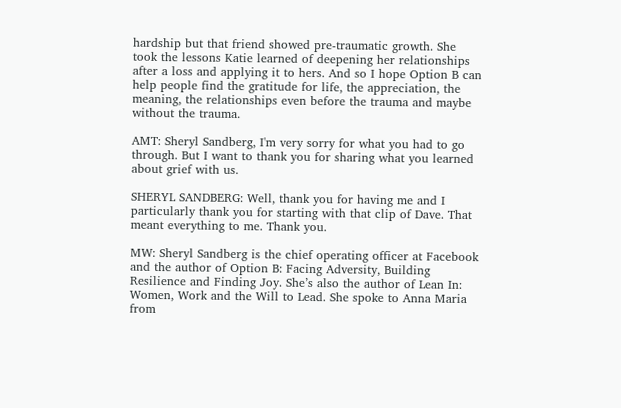hardship but that friend showed pre-traumatic growth. She took the lessons Katie learned of deepening her relationships after a loss and applying it to hers. And so I hope Option B can help people find the gratitude for life, the appreciation, the meaning, the relationships even before the trauma and maybe without the trauma.

AMT: Sheryl Sandberg, I'm very sorry for what you had to go through. But I want to thank you for sharing what you learned about grief with us.

SHERYL SANDBERG: Well, thank you for having me and I particularly thank you for starting with that clip of Dave. That meant everything to me. Thank you.

MW: Sheryl Sandberg is the chief operating officer at Facebook and the author of Option B: Facing Adversity, Building Resilience and Finding Joy. She’s also the author of Lean In: Women, Work and the Will to Lead. She spoke to Anna Maria from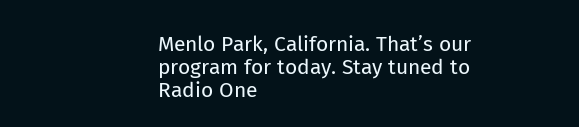Menlo Park, California. That’s our program for today. Stay tuned to Radio One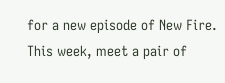for a new episode of New Fire. This week, meet a pair of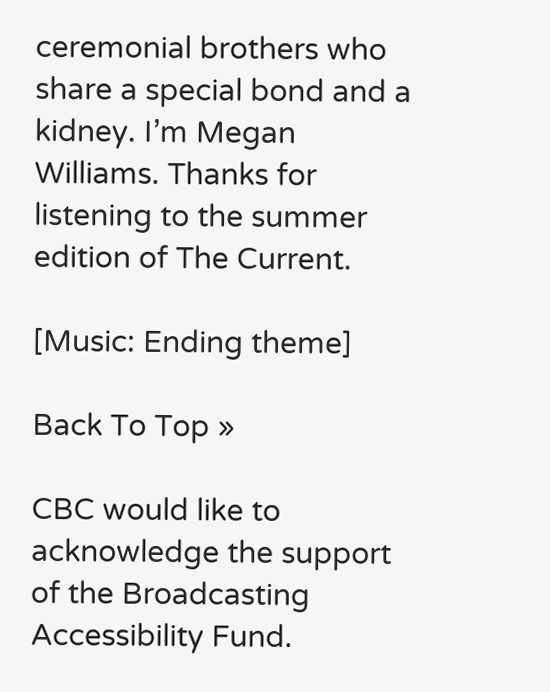ceremonial brothers who share a special bond and a kidney. I’m Megan Williams. Thanks for listening to the summer edition of The Current.

[Music: Ending theme]

Back To Top »

CBC would like to acknowledge the support of the Broadcasting Accessibility Fund.